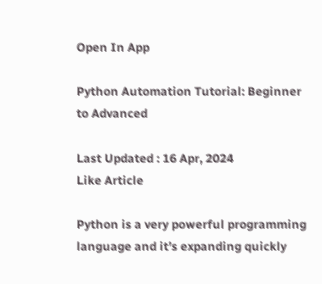Open In App

Python Automation Tutorial: Beginner to Advanced

Last Updated : 16 Apr, 2024
Like Article

Python is a very powerful programming language and it’s expanding quickly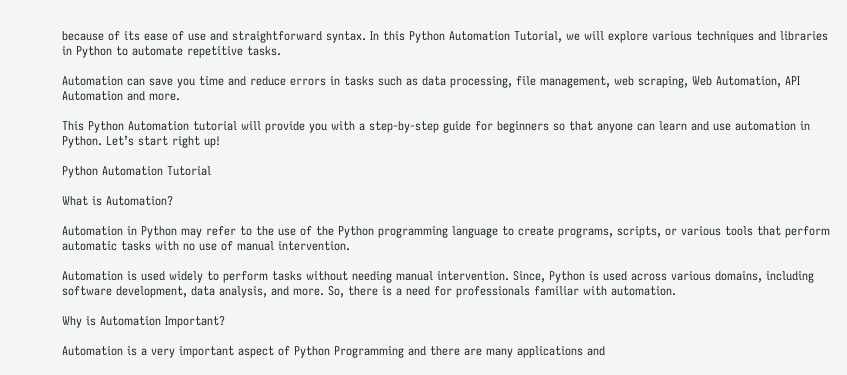because of its ease of use and straightforward syntax. In this Python Automation Tutorial, we will explore various techniques and libraries in Python to automate repetitive tasks.

Automation can save you time and reduce errors in tasks such as data processing, file management, web scraping, Web Automation, API Automation and more.

This Python Automation tutorial will provide you with a step-by-step guide for beginners so that anyone can learn and use automation in Python. Let’s start right up!

Python Automation Tutorial

What is Automation?

Automation in Python may refer to the use of the Python programming language to create programs, scripts, or various tools that perform automatic tasks with no use of manual intervention.

Automation is used widely to perform tasks without needing manual intervention. Since, Python is used across various domains, including software development, data analysis, and more. So, there is a need for professionals familiar with automation.

Why is Automation Important?

Automation is a very important aspect of Python Programming and there are many applications and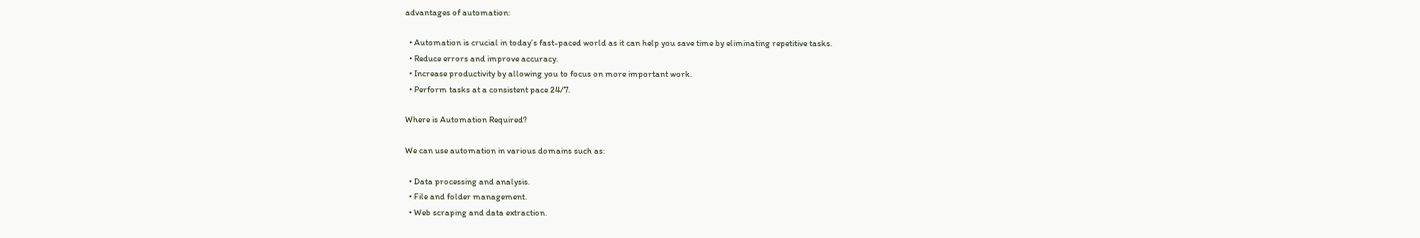advantages of automation:

  • Automation is crucial in today’s fast-paced world as it can help you save time by eliminating repetitive tasks.
  • Reduce errors and improve accuracy.
  • Increase productivity by allowing you to focus on more important work.
  • Perform tasks at a consistent pace 24/7.

Where is Automation Required?

We can use automation in various domains such as:

  • Data processing and analysis.
  • File and folder management.
  • Web scraping and data extraction.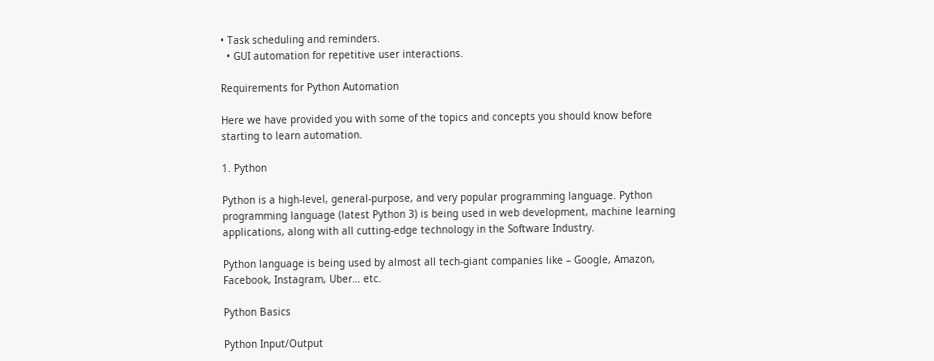• Task scheduling and reminders.
  • GUI automation for repetitive user interactions.

Requirements for Python Automation

Here we have provided you with some of the topics and concepts you should know before starting to learn automation.

1. Python

Python is a high-level, general-purpose, and very popular programming language. Python programming language (latest Python 3) is being used in web development, machine learning applications, along with all cutting-edge technology in the Software Industry.

Python language is being used by almost all tech-giant companies like – Google, Amazon, Facebook, Instagram, Uber… etc.

Python Basics

Python Input/Output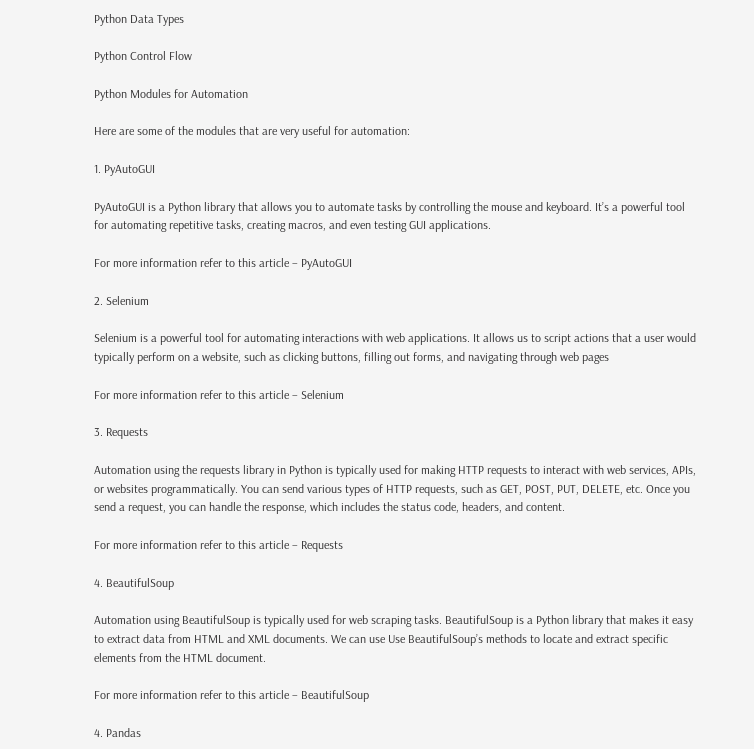Python Data Types

Python Control Flow

Python Modules for Automation

Here are some of the modules that are very useful for automation:

1. PyAutoGUI

PyAutoGUI is a Python library that allows you to automate tasks by controlling the mouse and keyboard. It’s a powerful tool for automating repetitive tasks, creating macros, and even testing GUI applications.

For more information refer to this article – PyAutoGUI

2. Selenium

Selenium is a powerful tool for automating interactions with web applications. It allows us to script actions that a user would typically perform on a website, such as clicking buttons, filling out forms, and navigating through web pages

For more information refer to this article – Selenium

3. Requests

Automation using the requests library in Python is typically used for making HTTP requests to interact with web services, APIs, or websites programmatically. You can send various types of HTTP requests, such as GET, POST, PUT, DELETE, etc. Once you send a request, you can handle the response, which includes the status code, headers, and content.

For more information refer to this article – Requests

4. BeautifulSoup

Automation using BeautifulSoup is typically used for web scraping tasks. BeautifulSoup is a Python library that makes it easy to extract data from HTML and XML documents. We can use Use BeautifulSoup’s methods to locate and extract specific elements from the HTML document.

For more information refer to this article – BeautifulSoup

4. Pandas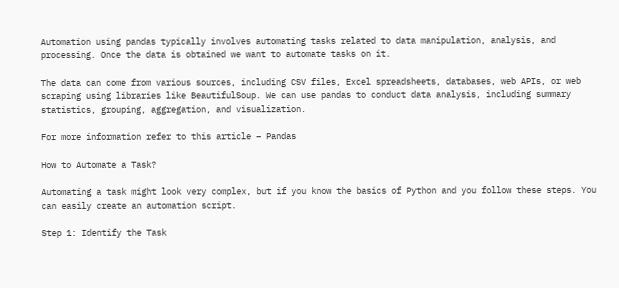Automation using pandas typically involves automating tasks related to data manipulation, analysis, and processing. Once the data is obtained we want to automate tasks on it.

The data can come from various sources, including CSV files, Excel spreadsheets, databases, web APIs, or web scraping using libraries like BeautifulSoup. We can use pandas to conduct data analysis, including summary statistics, grouping, aggregation, and visualization.

For more information refer to this article – Pandas

How to Automate a Task?

Automating a task might look very complex, but if you know the basics of Python and you follow these steps. You can easily create an automation script.

Step 1: Identify the Task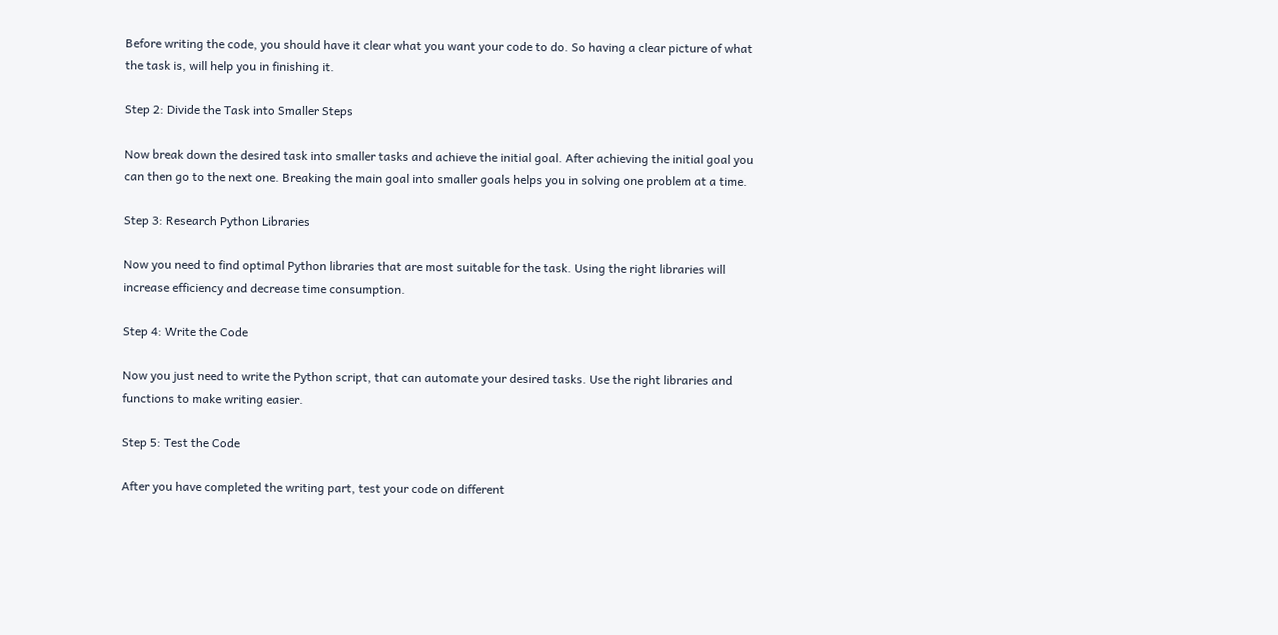Before writing the code, you should have it clear what you want your code to do. So having a clear picture of what the task is, will help you in finishing it.

Step 2: Divide the Task into Smaller Steps

Now break down the desired task into smaller tasks and achieve the initial goal. After achieving the initial goal you can then go to the next one. Breaking the main goal into smaller goals helps you in solving one problem at a time.

Step 3: Research Python Libraries

Now you need to find optimal Python libraries that are most suitable for the task. Using the right libraries will increase efficiency and decrease time consumption.

Step 4: Write the Code

Now you just need to write the Python script, that can automate your desired tasks. Use the right libraries and functions to make writing easier.

Step 5: Test the Code

After you have completed the writing part, test your code on different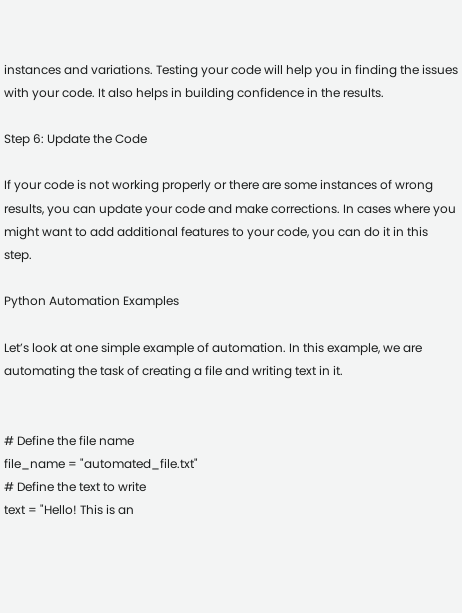instances and variations. Testing your code will help you in finding the issues with your code. It also helps in building confidence in the results.

Step 6: Update the Code

If your code is not working properly or there are some instances of wrong results, you can update your code and make corrections. In cases where you might want to add additional features to your code, you can do it in this step.

Python Automation Examples

Let’s look at one simple example of automation. In this example, we are automating the task of creating a file and writing text in it.


# Define the file name
file_name = "automated_file.txt"
# Define the text to write
text = "Hello! This is an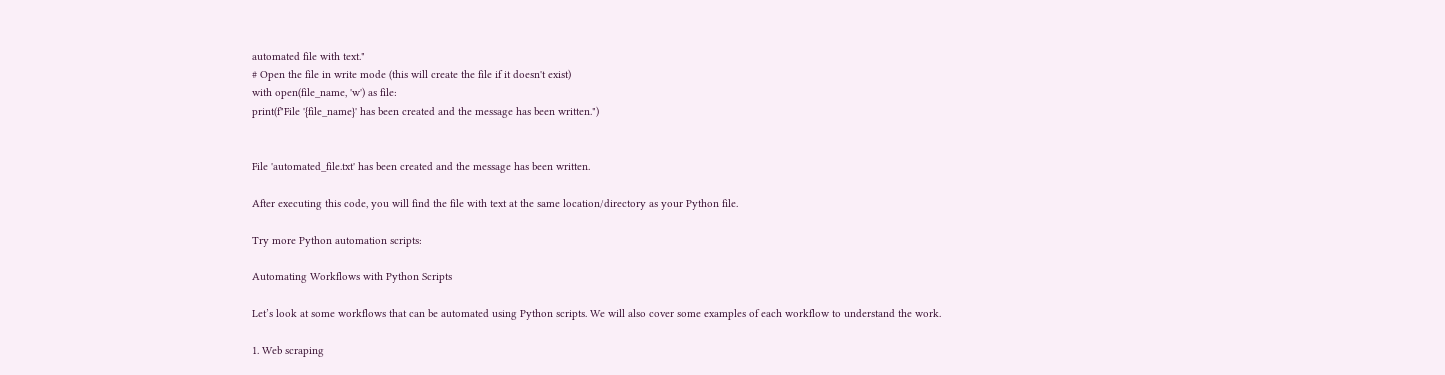automated file with text."
# Open the file in write mode (this will create the file if it doesn't exist)
with open(file_name, 'w') as file:
print(f"File '{file_name}' has been created and the message has been written.")


File 'automated_file.txt' has been created and the message has been written.

After executing this code, you will find the file with text at the same location/directory as your Python file.

Try more Python automation scripts:

Automating Workflows with Python Scripts

Let’s look at some workflows that can be automated using Python scripts. We will also cover some examples of each workflow to understand the work.

1. Web scraping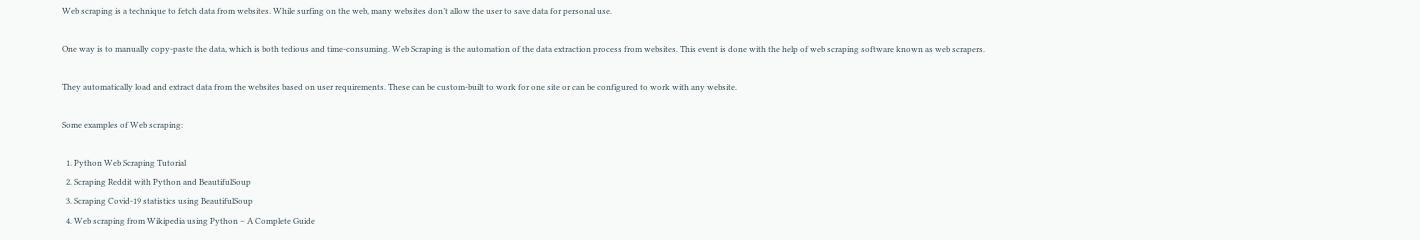Web scraping is a technique to fetch data from websites. While surfing on the web, many websites don’t allow the user to save data for personal use.

One way is to manually copy-paste the data, which is both tedious and time-consuming. Web Scraping is the automation of the data extraction process from websites. This event is done with the help of web scraping software known as web scrapers.

They automatically load and extract data from the websites based on user requirements. These can be custom-built to work for one site or can be configured to work with any website.

Some examples of Web scraping:

  1. Python Web Scraping Tutorial
  2. Scraping Reddit with Python and BeautifulSoup
  3. Scraping Covid-19 statistics using BeautifulSoup
  4. Web scraping from Wikipedia using Python – A Complete Guide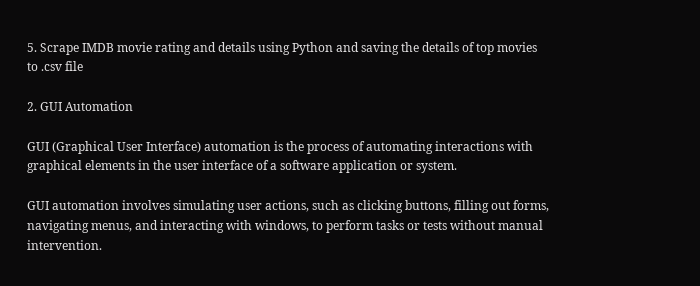5. Scrape IMDB movie rating and details using Python and saving the details of top movies to .csv file

2. GUI Automation

GUI (Graphical User Interface) automation is the process of automating interactions with graphical elements in the user interface of a software application or system.

GUI automation involves simulating user actions, such as clicking buttons, filling out forms, navigating menus, and interacting with windows, to perform tasks or tests without manual intervention.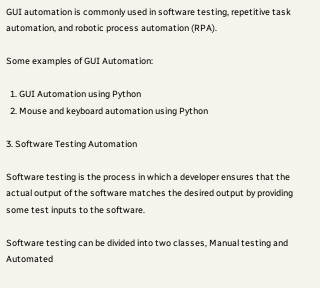GUI automation is commonly used in software testing, repetitive task automation, and robotic process automation (RPA).

Some examples of GUI Automation:

  1. GUI Automation using Python
  2. Mouse and keyboard automation using Python

3. Software Testing Automation

Software testing is the process in which a developer ensures that the actual output of the software matches the desired output by providing some test inputs to the software.

Software testing can be divided into two classes, Manual testing and Automated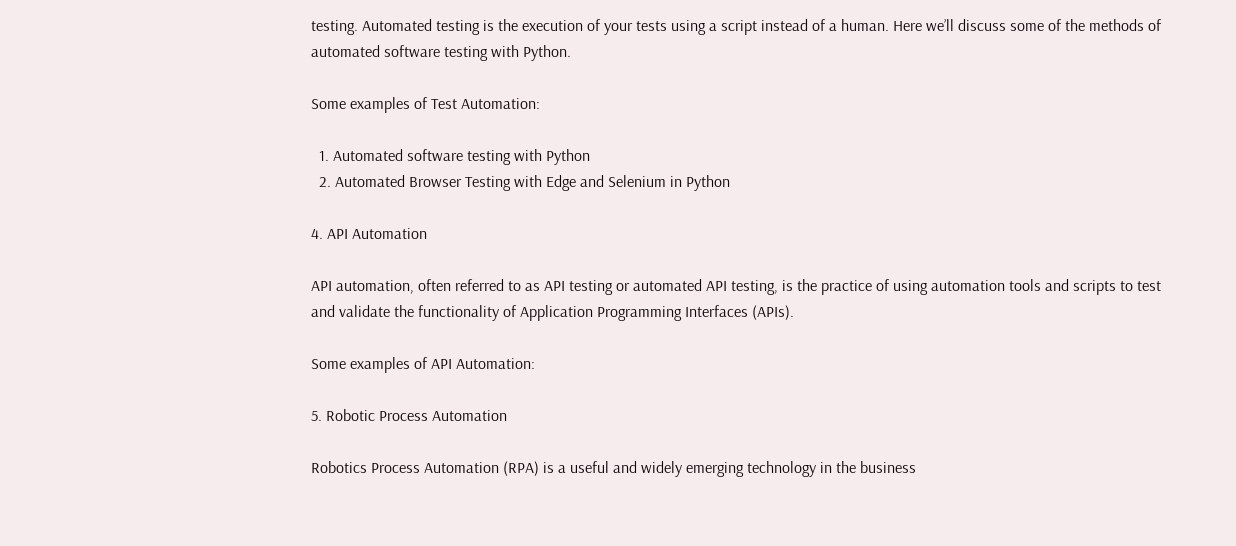testing. Automated testing is the execution of your tests using a script instead of a human. Here we’ll discuss some of the methods of automated software testing with Python.

Some examples of Test Automation:

  1. Automated software testing with Python
  2. Automated Browser Testing with Edge and Selenium in Python

4. API Automation

API automation, often referred to as API testing or automated API testing, is the practice of using automation tools and scripts to test and validate the functionality of Application Programming Interfaces (APIs).

Some examples of API Automation:

5. Robotic Process Automation

Robotics Process Automation (RPA) is a useful and widely emerging technology in the business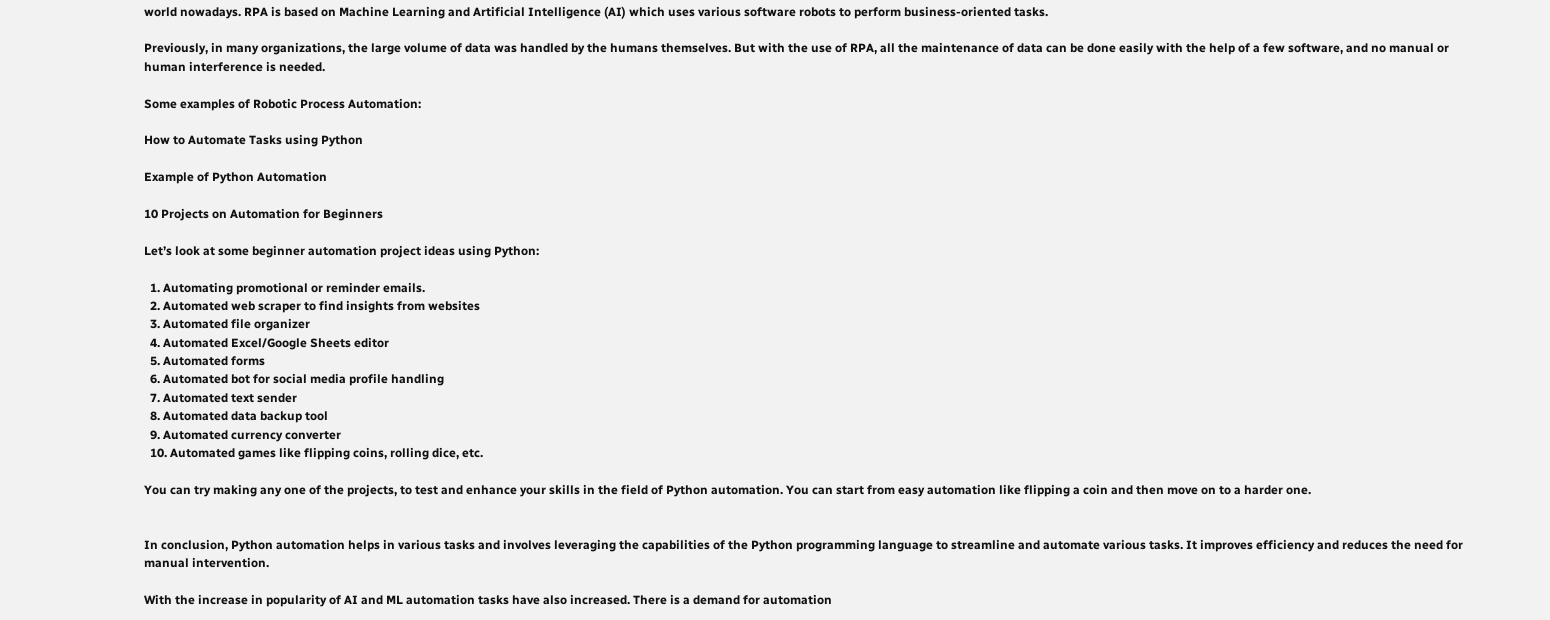world nowadays. RPA is based on Machine Learning and Artificial Intelligence (AI) which uses various software robots to perform business-oriented tasks.

Previously, in many organizations, the large volume of data was handled by the humans themselves. But with the use of RPA, all the maintenance of data can be done easily with the help of a few software, and no manual or human interference is needed.

Some examples of Robotic Process Automation:

How to Automate Tasks using Python

Example of Python Automation

10 Projects on Automation for Beginners

Let’s look at some beginner automation project ideas using Python:

  1. Automating promotional or reminder emails.
  2. Automated web scraper to find insights from websites
  3. Automated file organizer
  4. Automated Excel/Google Sheets editor
  5. Automated forms
  6. Automated bot for social media profile handling
  7. Automated text sender
  8. Automated data backup tool
  9. Automated currency converter
  10. Automated games like flipping coins, rolling dice, etc.

You can try making any one of the projects, to test and enhance your skills in the field of Python automation. You can start from easy automation like flipping a coin and then move on to a harder one.


In conclusion, Python automation helps in various tasks and involves leveraging the capabilities of the Python programming language to streamline and automate various tasks. It improves efficiency and reduces the need for manual intervention.

With the increase in popularity of AI and ML automation tasks have also increased. There is a demand for automation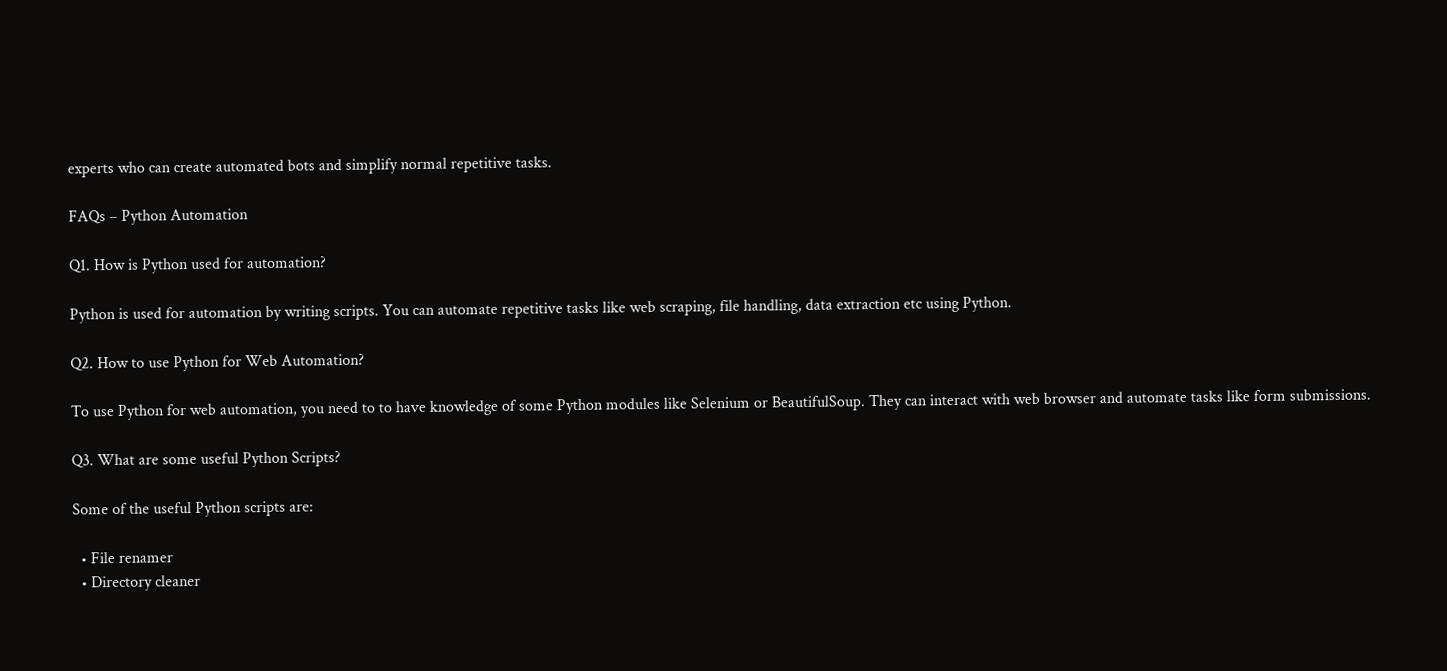experts who can create automated bots and simplify normal repetitive tasks.

FAQs – Python Automation

Q1. How is Python used for automation?

Python is used for automation by writing scripts. You can automate repetitive tasks like web scraping, file handling, data extraction etc using Python.

Q2. How to use Python for Web Automation?

To use Python for web automation, you need to to have knowledge of some Python modules like Selenium or BeautifulSoup. They can interact with web browser and automate tasks like form submissions.

Q3. What are some useful Python Scripts?

Some of the useful Python scripts are:

  • File renamer
  • Directory cleaner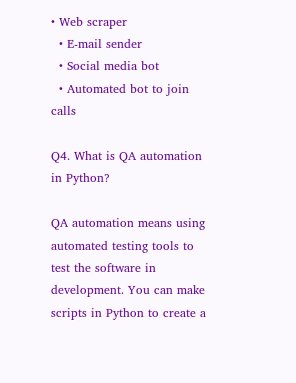• Web scraper
  • E-mail sender
  • Social media bot
  • Automated bot to join calls

Q4. What is QA automation in Python?

QA automation means using automated testing tools to test the software in development. You can make scripts in Python to create a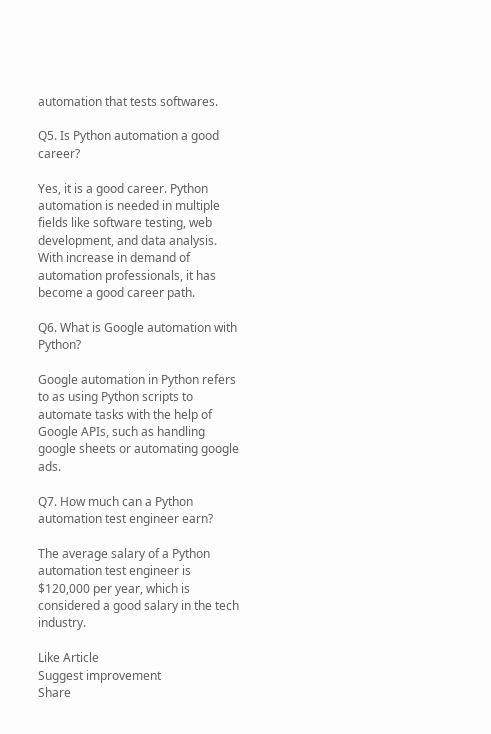automation that tests softwares.

Q5. Is Python automation a good career?

Yes, it is a good career. Python automation is needed in multiple fields like software testing, web development, and data analysis. With increase in demand of automation professionals, it has become a good career path.

Q6. What is Google automation with Python?

Google automation in Python refers to as using Python scripts to automate tasks with the help of Google APIs, such as handling google sheets or automating google ads.

Q7. How much can a Python automation test engineer earn?

The average salary of a Python automation test engineer is $120,000 per year, which is considered a good salary in the tech industry.

Like Article
Suggest improvement
Share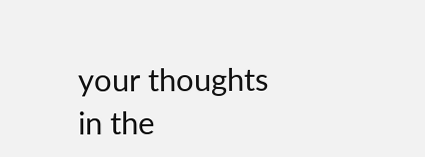your thoughts in the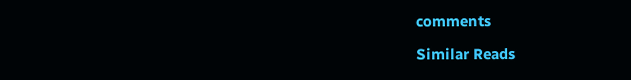comments

Similar Reads